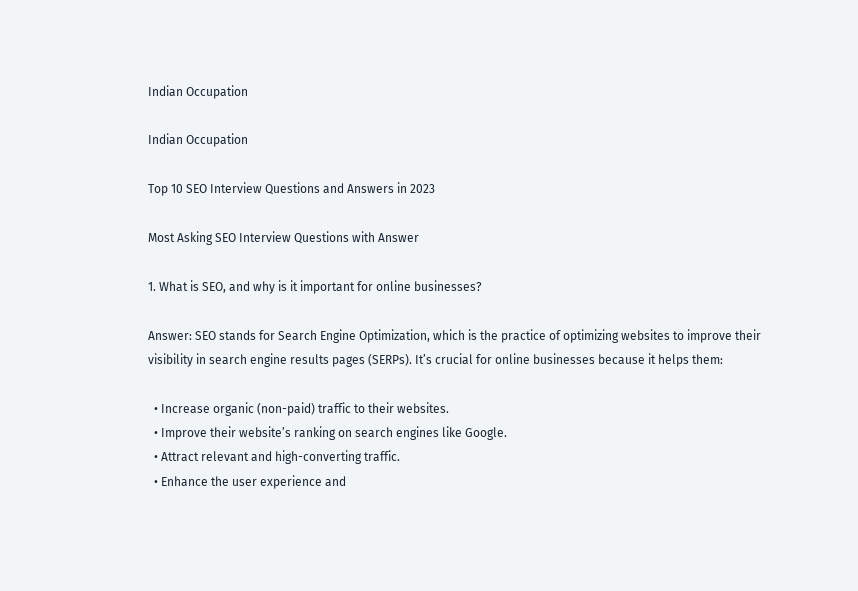Indian Occupation

Indian Occupation

Top 10 SEO Interview Questions and Answers in 2023

Most Asking SEO Interview Questions with Answer

1. What is SEO, and why is it important for online businesses?

Answer: SEO stands for Search Engine Optimization, which is the practice of optimizing websites to improve their visibility in search engine results pages (SERPs). It’s crucial for online businesses because it helps them:

  • Increase organic (non-paid) traffic to their websites.
  • Improve their website’s ranking on search engines like Google.
  • Attract relevant and high-converting traffic.
  • Enhance the user experience and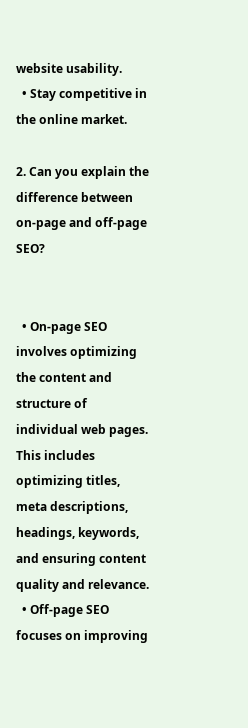website usability.
  • Stay competitive in the online market.

2. Can you explain the difference between on-page and off-page SEO?


  • On-page SEO involves optimizing the content and structure of individual web pages. This includes optimizing titles, meta descriptions, headings, keywords, and ensuring content quality and relevance.
  • Off-page SEO focuses on improving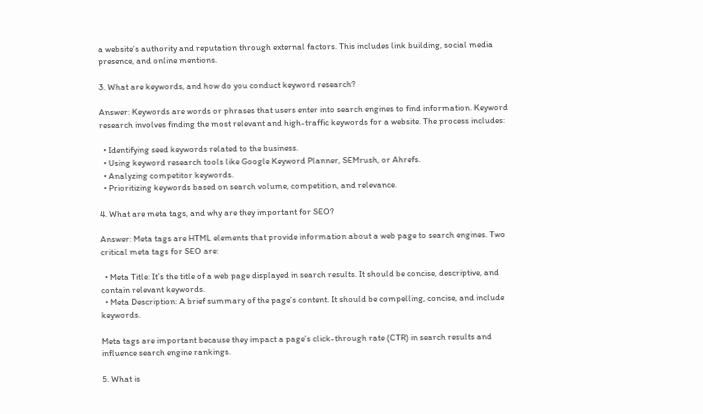a website’s authority and reputation through external factors. This includes link building, social media presence, and online mentions.

3. What are keywords, and how do you conduct keyword research?

Answer: Keywords are words or phrases that users enter into search engines to find information. Keyword research involves finding the most relevant and high-traffic keywords for a website. The process includes:

  • Identifying seed keywords related to the business.
  • Using keyword research tools like Google Keyword Planner, SEMrush, or Ahrefs.
  • Analyzing competitor keywords.
  • Prioritizing keywords based on search volume, competition, and relevance.

4. What are meta tags, and why are they important for SEO?

Answer: Meta tags are HTML elements that provide information about a web page to search engines. Two critical meta tags for SEO are:

  • Meta Title: It’s the title of a web page displayed in search results. It should be concise, descriptive, and contain relevant keywords.
  • Meta Description: A brief summary of the page’s content. It should be compelling, concise, and include keywords.

Meta tags are important because they impact a page’s click-through rate (CTR) in search results and influence search engine rankings.

5. What is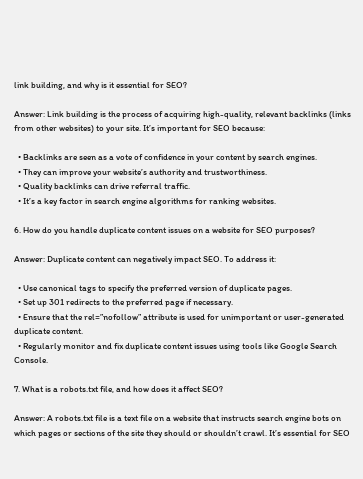link building, and why is it essential for SEO?

Answer: Link building is the process of acquiring high-quality, relevant backlinks (links from other websites) to your site. It’s important for SEO because:

  • Backlinks are seen as a vote of confidence in your content by search engines.
  • They can improve your website’s authority and trustworthiness.
  • Quality backlinks can drive referral traffic.
  • It’s a key factor in search engine algorithms for ranking websites.

6. How do you handle duplicate content issues on a website for SEO purposes?

Answer: Duplicate content can negatively impact SEO. To address it:

  • Use canonical tags to specify the preferred version of duplicate pages.
  • Set up 301 redirects to the preferred page if necessary.
  • Ensure that the rel=”nofollow” attribute is used for unimportant or user-generated duplicate content.
  • Regularly monitor and fix duplicate content issues using tools like Google Search Console.

7. What is a robots.txt file, and how does it affect SEO?

Answer: A robots.txt file is a text file on a website that instructs search engine bots on which pages or sections of the site they should or shouldn’t crawl. It’s essential for SEO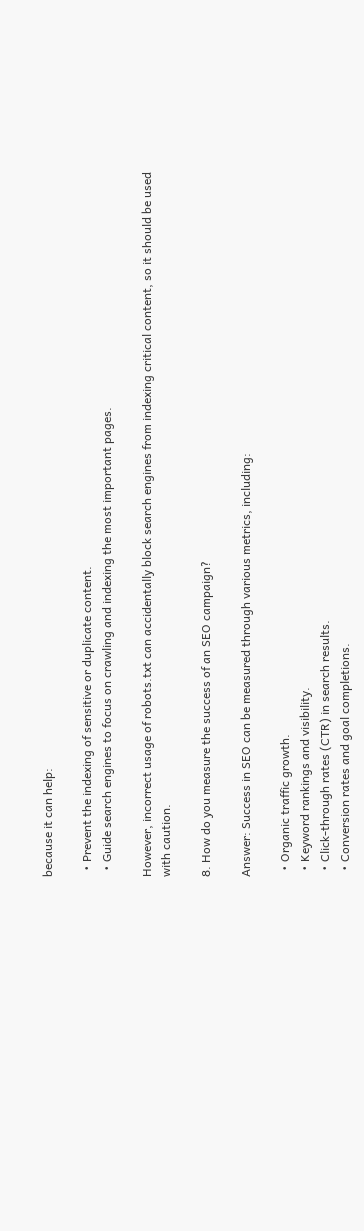because it can help:

  • Prevent the indexing of sensitive or duplicate content.
  • Guide search engines to focus on crawling and indexing the most important pages.

However, incorrect usage of robots.txt can accidentally block search engines from indexing critical content, so it should be used with caution.

8. How do you measure the success of an SEO campaign?

Answer: Success in SEO can be measured through various metrics, including:

  • Organic traffic growth.
  • Keyword rankings and visibility.
  • Click-through rates (CTR) in search results.
  • Conversion rates and goal completions.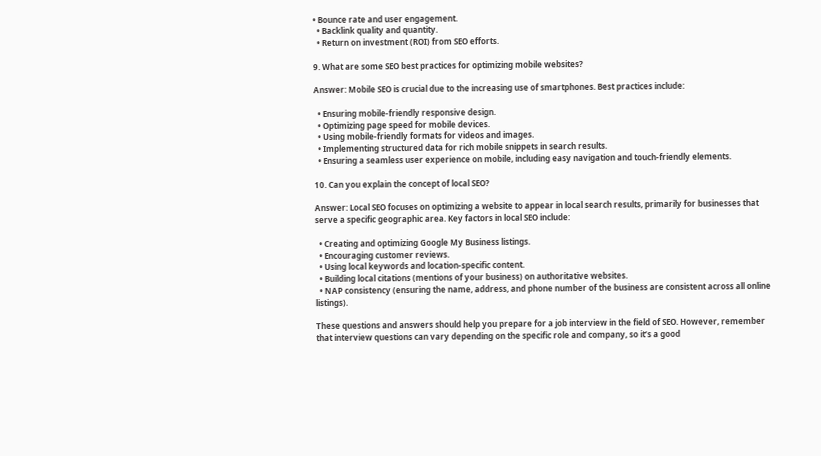• Bounce rate and user engagement.
  • Backlink quality and quantity.
  • Return on investment (ROI) from SEO efforts.

9. What are some SEO best practices for optimizing mobile websites?

Answer: Mobile SEO is crucial due to the increasing use of smartphones. Best practices include:

  • Ensuring mobile-friendly responsive design.
  • Optimizing page speed for mobile devices.
  • Using mobile-friendly formats for videos and images.
  • Implementing structured data for rich mobile snippets in search results.
  • Ensuring a seamless user experience on mobile, including easy navigation and touch-friendly elements.

10. Can you explain the concept of local SEO?

Answer: Local SEO focuses on optimizing a website to appear in local search results, primarily for businesses that serve a specific geographic area. Key factors in local SEO include:

  • Creating and optimizing Google My Business listings.
  • Encouraging customer reviews.
  • Using local keywords and location-specific content.
  • Building local citations (mentions of your business) on authoritative websites.
  • NAP consistency (ensuring the name, address, and phone number of the business are consistent across all online listings).

These questions and answers should help you prepare for a job interview in the field of SEO. However, remember that interview questions can vary depending on the specific role and company, so it’s a good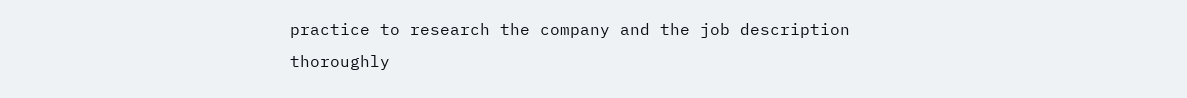practice to research the company and the job description thoroughly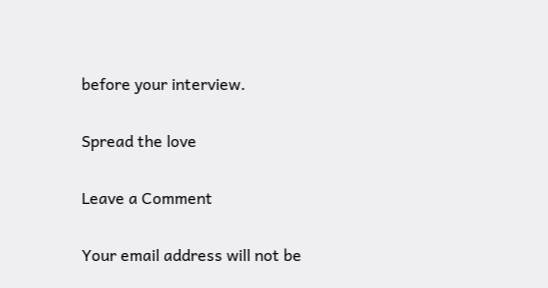before your interview.

Spread the love

Leave a Comment

Your email address will not be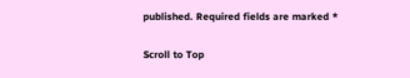published. Required fields are marked *

Scroll to Top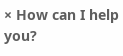× How can I help you?